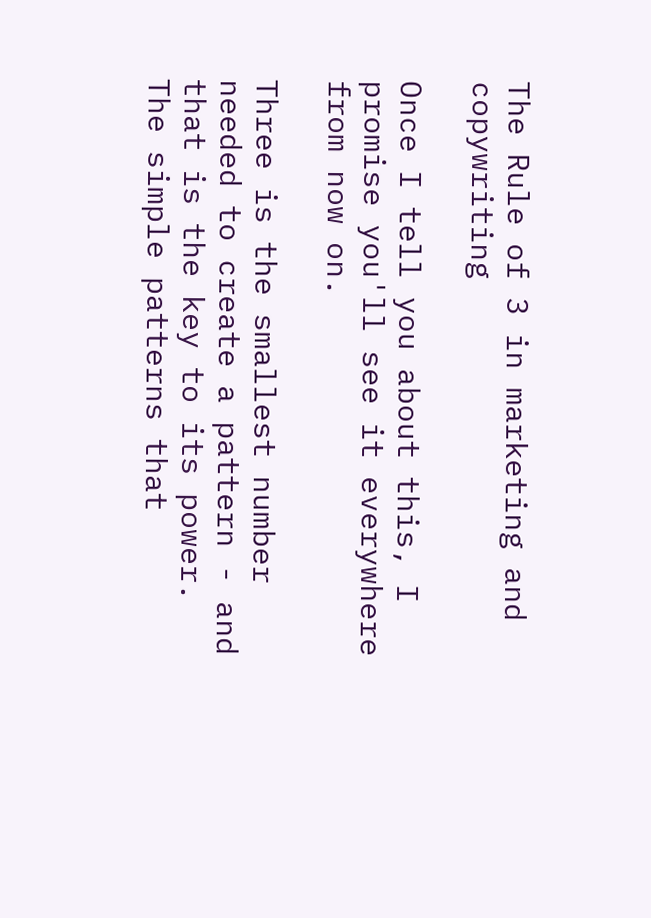The Rule of 3 in marketing and copywriting

Once I tell you about this, I promise you'll see it everywhere from now on.

Three is the smallest number needed to create a pattern - and that is the key to its power. The simple patterns that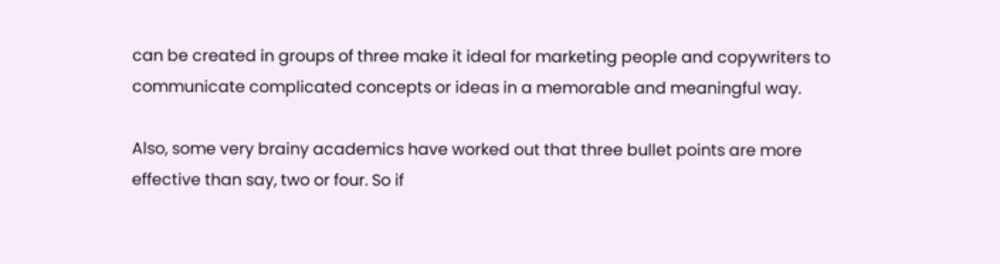can be created in groups of three make it ideal for marketing people and copywriters to communicate complicated concepts or ideas in a memorable and meaningful way.

Also, some very brainy academics have worked out that three bullet points are more effective than say, two or four. So if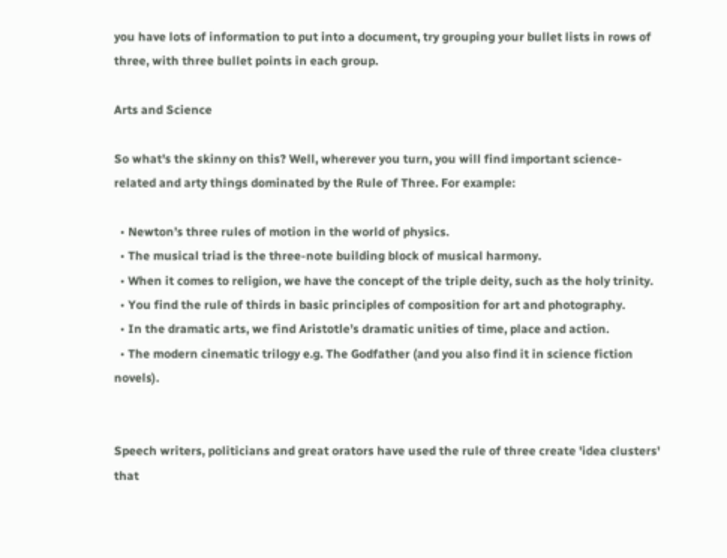you have lots of information to put into a document, try grouping your bullet lists in rows of three, with three bullet points in each group.

Arts and Science

So what's the skinny on this? Well, wherever you turn, you will find important science-related and arty things dominated by the Rule of Three. For example:

  • Newton’s three rules of motion in the world of physics.
  • The musical triad is the three-note building block of musical harmony.
  • When it comes to religion, we have the concept of the triple deity, such as the holy trinity.
  • You find the rule of thirds in basic principles of composition for art and photography.
  • In the dramatic arts, we find Aristotle’s dramatic unities of time, place and action.
  • The modern cinematic trilogy e.g. The Godfather (and you also find it in science fiction novels).


Speech writers, politicians and great orators have used the rule of three create 'idea clusters' that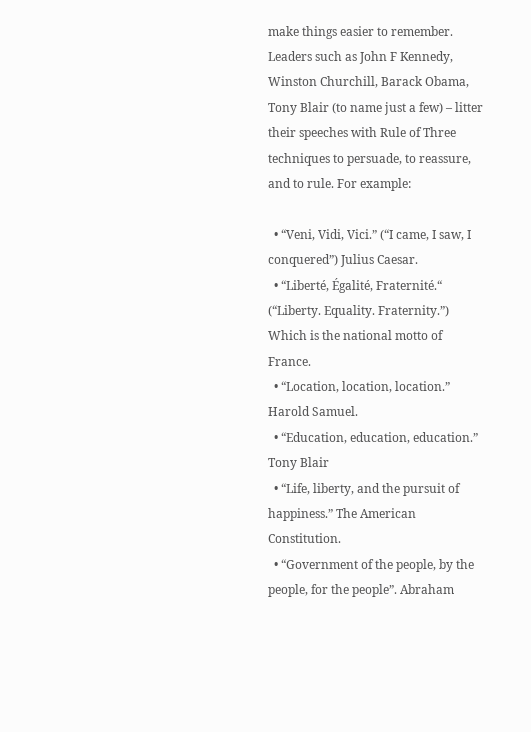make things easier to remember.
Leaders such as John F Kennedy, Winston Churchill, Barack Obama, Tony Blair (to name just a few) – litter their speeches with Rule of Three techniques to persuade, to reassure, and to rule. For example:

  • “Veni, Vidi, Vici.” (“I came, I saw, I conquered”) Julius Caesar.
  • “Liberté, Égalité, Fraternité.“ (“Liberty. Equality. Fraternity.”) Which is the national motto of France.
  • “Location, location, location.” Harold Samuel.
  • “Education, education, education.” Tony Blair
  • “Life, liberty, and the pursuit of happiness.” The American Constitution.
  • “Government of the people, by the people, for the people”. Abraham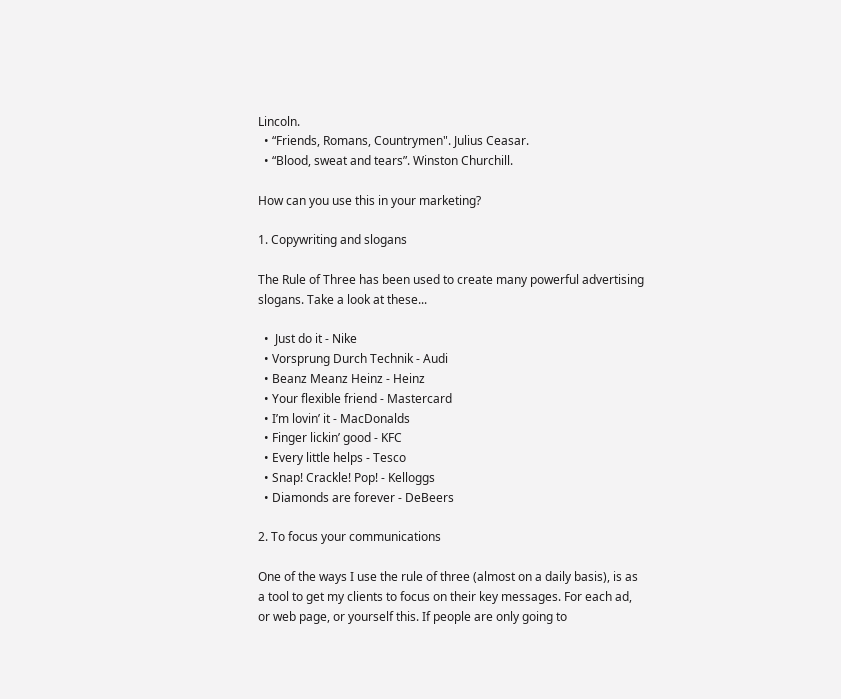Lincoln.
  • “Friends, Romans, Countrymen". Julius Ceasar.
  • “Blood, sweat and tears”. Winston Churchill.

How can you use this in your marketing?

1. Copywriting and slogans

The Rule of Three has been used to create many powerful advertising slogans. Take a look at these...

  •  Just do it - Nike
  • Vorsprung Durch Technik - Audi
  • Beanz Meanz Heinz - Heinz
  • Your flexible friend - Mastercard
  • I’m lovin’ it - MacDonalds
  • Finger lickin’ good - KFC
  • Every little helps - Tesco
  • Snap! Crackle! Pop! - Kelloggs
  • Diamonds are forever - DeBeers

2. To focus your communications

One of the ways I use the rule of three (almost on a daily basis), is as a tool to get my clients to focus on their key messages. For each ad, or web page, or yourself this. If people are only going to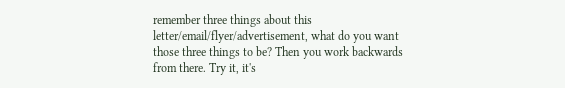remember three things about this letter/email/flyer/advertisement, what do you want those three things to be? Then you work backwards from there. Try it, it's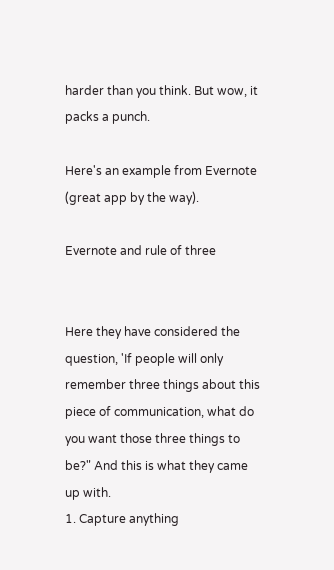harder than you think. But wow, it packs a punch.

Here's an example from Evernote (great app by the way).

Evernote and rule of three


Here they have considered the question, 'If people will only remember three things about this piece of communication, what do you want those three things to be?" And this is what they came up with.
1. Capture anything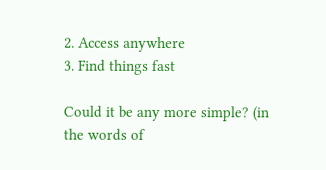2. Access anywhere
3. Find things fast

Could it be any more simple? (in the words of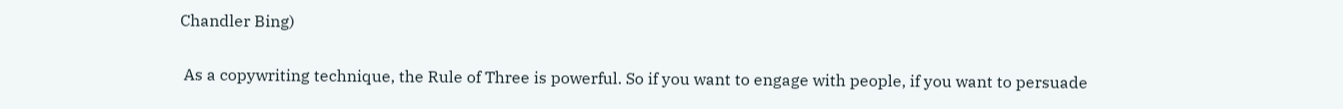Chandler Bing)

 As a copywriting technique, the Rule of Three is powerful. So if you want to engage with people, if you want to persuade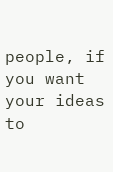people, if you want your ideas to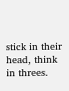stick in their head, think in threes.